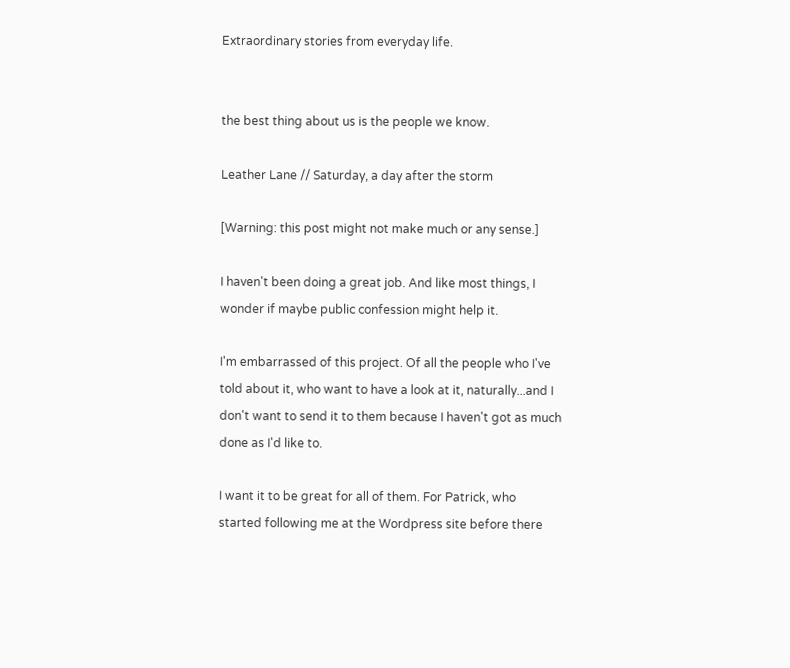Extraordinary stories from everyday life.


the best thing about us is the people we know.

Leather Lane // Saturday, a day after the storm

[Warning: this post might not make much or any sense.]

I haven't been doing a great job. And like most things, I wonder if maybe public confession might help it.

I'm embarrassed of this project. Of all the people who I've told about it, who want to have a look at it, naturally...and I don't want to send it to them because I haven't got as much done as I'd like to.

I want it to be great for all of them. For Patrick, who started following me at the Wordpress site before there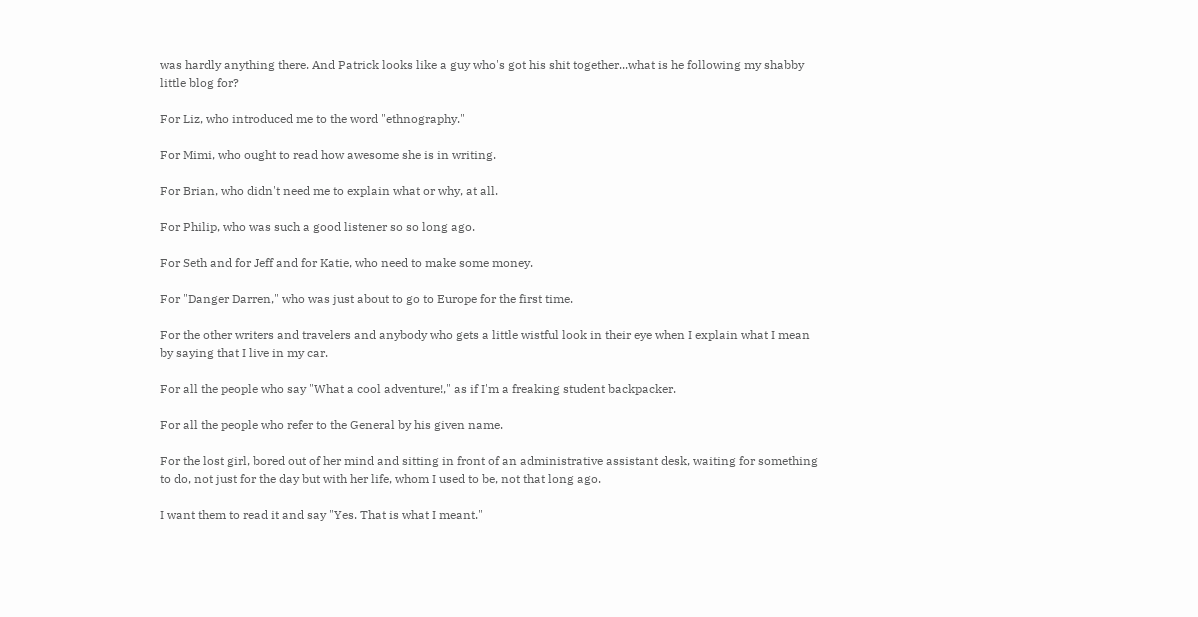was hardly anything there. And Patrick looks like a guy who's got his shit together...what is he following my shabby little blog for?

For Liz, who introduced me to the word "ethnography."

For Mimi, who ought to read how awesome she is in writing.

For Brian, who didn't need me to explain what or why, at all.

For Philip, who was such a good listener so so long ago.

For Seth and for Jeff and for Katie, who need to make some money.

For "Danger Darren," who was just about to go to Europe for the first time.

For the other writers and travelers and anybody who gets a little wistful look in their eye when I explain what I mean by saying that I live in my car.

For all the people who say "What a cool adventure!," as if I'm a freaking student backpacker.

For all the people who refer to the General by his given name.

For the lost girl, bored out of her mind and sitting in front of an administrative assistant desk, waiting for something to do, not just for the day but with her life, whom I used to be, not that long ago.

I want them to read it and say "Yes. That is what I meant."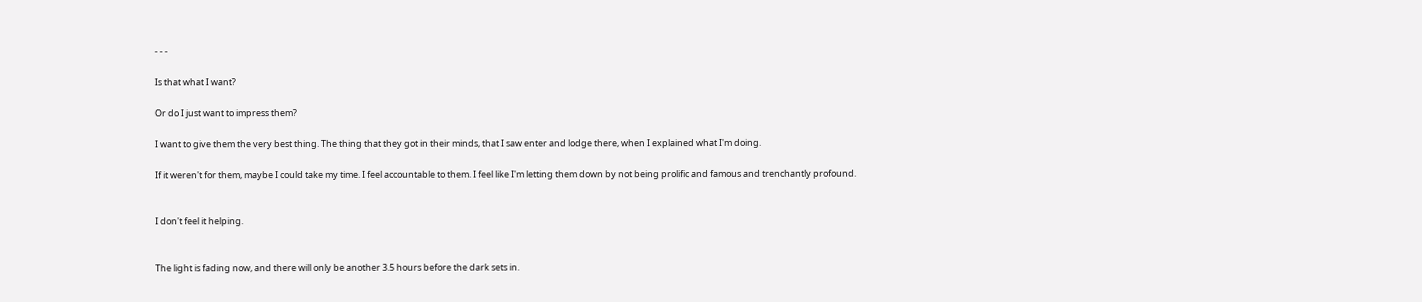- - -

Is that what I want?

Or do I just want to impress them?

I want to give them the very best thing. The thing that they got in their minds, that I saw enter and lodge there, when I explained what I'm doing.

If it weren't for them, maybe I could take my time. I feel accountable to them. I feel like I'm letting them down by not being prolific and famous and trenchantly profound.


I don't feel it helping.


The light is fading now, and there will only be another 3.5 hours before the dark sets in.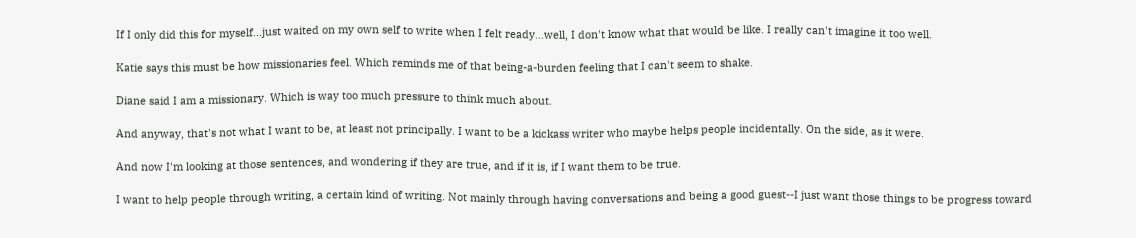If I only did this for myself...just waited on my own self to write when I felt ready...well, I don't know what that would be like. I really can't imagine it too well.

Katie says this must be how missionaries feel. Which reminds me of that being-a-burden feeling that I can't seem to shake.

Diane said I am a missionary. Which is way too much pressure to think much about.

And anyway, that's not what I want to be, at least not principally. I want to be a kickass writer who maybe helps people incidentally. On the side, as it were.

And now I'm looking at those sentences, and wondering if they are true, and if it is, if I want them to be true.

I want to help people through writing, a certain kind of writing. Not mainly through having conversations and being a good guest--I just want those things to be progress toward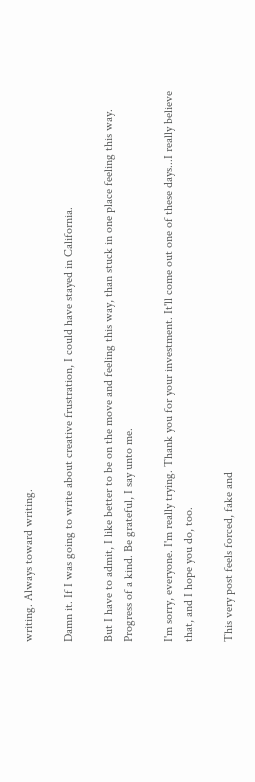writing. Always toward writing.

Damn it. If I was going to write about creative frustration, I could have stayed in California.

But I have to admit, I like better to be on the move and feeling this way, than stuck in one place feeling this way. Progress of a kind. Be grateful, I say unto me.

I'm sorry, everyone. I'm really trying. Thank you for your investment. It'll come out one of these days...I really believe that, and I hope you do, too.

This very post feels forced, fake and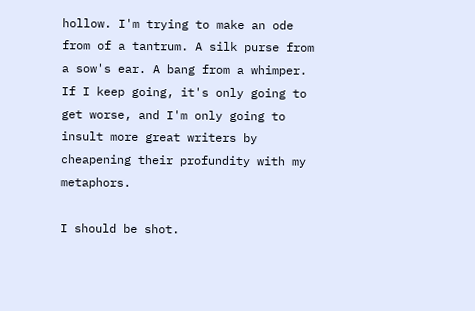hollow. I'm trying to make an ode from of a tantrum. A silk purse from a sow's ear. A bang from a whimper. If I keep going, it's only going to get worse, and I'm only going to insult more great writers by cheapening their profundity with my metaphors.

I should be shot.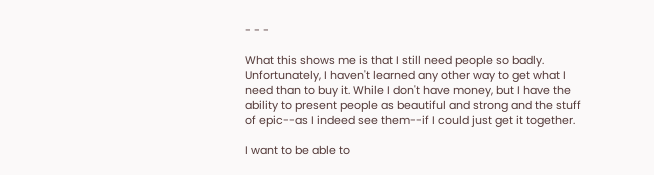- - -

What this shows me is that I still need people so badly. Unfortunately, I haven't learned any other way to get what I need than to buy it. While I don't have money, but I have the ability to present people as beautiful and strong and the stuff of epic--as I indeed see them--if I could just get it together.

I want to be able to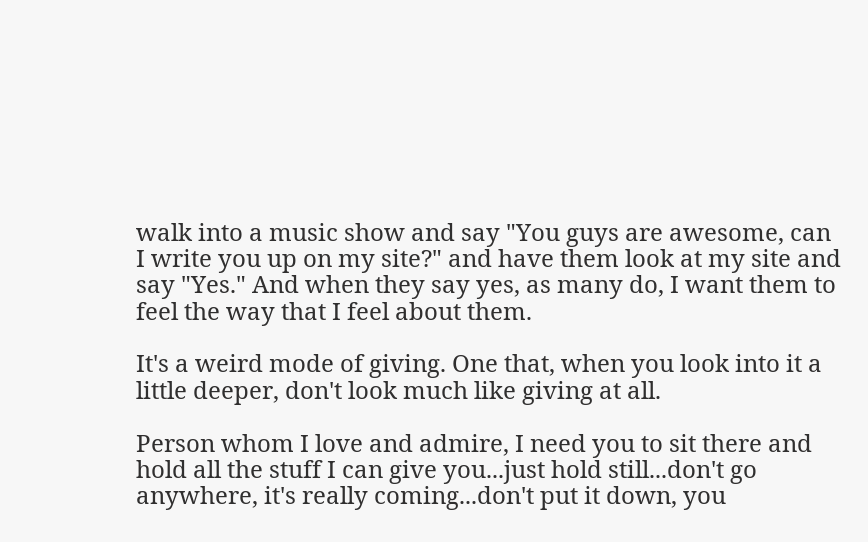walk into a music show and say "You guys are awesome, can I write you up on my site?" and have them look at my site and say "Yes." And when they say yes, as many do, I want them to feel the way that I feel about them.

It's a weird mode of giving. One that, when you look into it a little deeper, don't look much like giving at all.

Person whom I love and admire, I need you to sit there and hold all the stuff I can give you...just hold still...don't go anywhere, it's really coming...don't put it down, you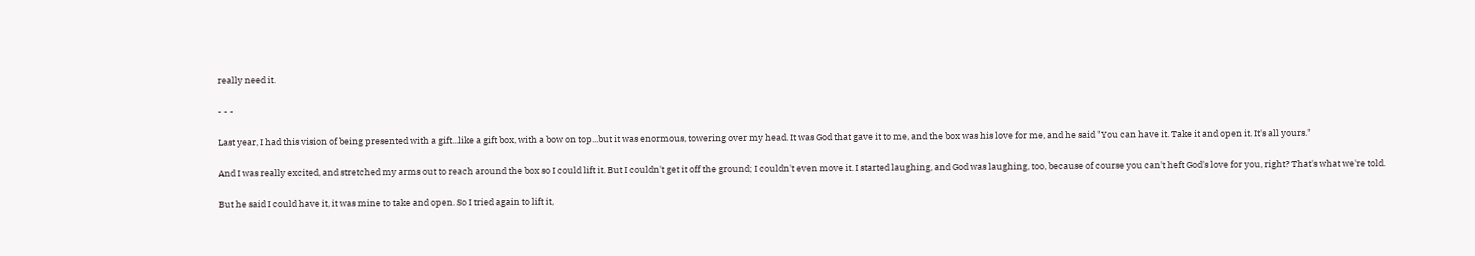really need it.

- - -

Last year, I had this vision of being presented with a gift...like a gift box, with a bow on top...but it was enormous, towering over my head. It was God that gave it to me, and the box was his love for me, and he said "You can have it. Take it and open it. It's all yours."

And I was really excited, and stretched my arms out to reach around the box so I could lift it. But I couldn't get it off the ground; I couldn't even move it. I started laughing, and God was laughing, too, because of course you can't heft God's love for you, right? That's what we're told.

But he said I could have it, it was mine to take and open. So I tried again to lift it,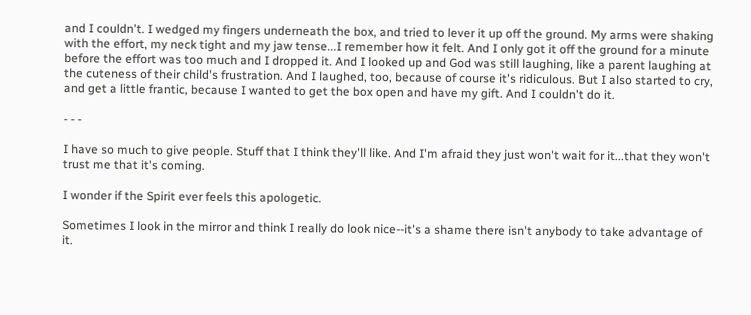and I couldn't. I wedged my fingers underneath the box, and tried to lever it up off the ground. My arms were shaking with the effort, my neck tight and my jaw tense...I remember how it felt. And I only got it off the ground for a minute before the effort was too much and I dropped it. And I looked up and God was still laughing, like a parent laughing at the cuteness of their child's frustration. And I laughed, too, because of course it's ridiculous. But I also started to cry, and get a little frantic, because I wanted to get the box open and have my gift. And I couldn't do it.

- - -

I have so much to give people. Stuff that I think they'll like. And I'm afraid they just won't wait for it...that they won't trust me that it's coming.

I wonder if the Spirit ever feels this apologetic.

Sometimes I look in the mirror and think I really do look nice--it's a shame there isn't anybody to take advantage of it.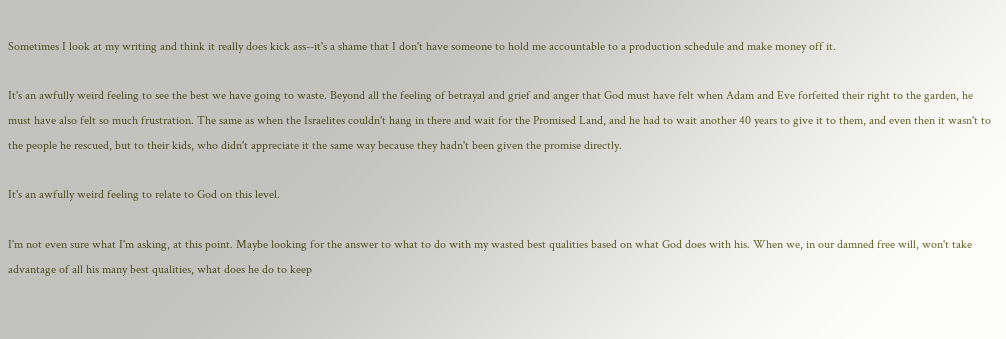Sometimes I look at my writing and think it really does kick ass--it's a shame that I don't have someone to hold me accountable to a production schedule and make money off it.

It's an awfully weird feeling to see the best we have going to waste. Beyond all the feeling of betrayal and grief and anger that God must have felt when Adam and Eve forfeited their right to the garden, he must have also felt so much frustration. The same as when the Israelites couldn't hang in there and wait for the Promised Land, and he had to wait another 40 years to give it to them, and even then it wasn't to the people he rescued, but to their kids, who didn't appreciate it the same way because they hadn't been given the promise directly.

It's an awfully weird feeling to relate to God on this level.

I'm not even sure what I'm asking, at this point. Maybe looking for the answer to what to do with my wasted best qualities based on what God does with his. When we, in our damned free will, won't take advantage of all his many best qualities, what does he do to keep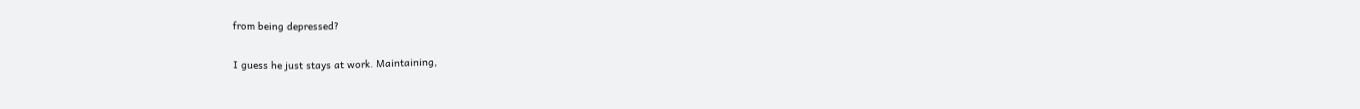from being depressed?

I guess he just stays at work. Maintaining,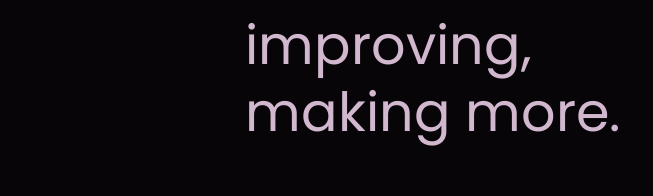improving, making more.